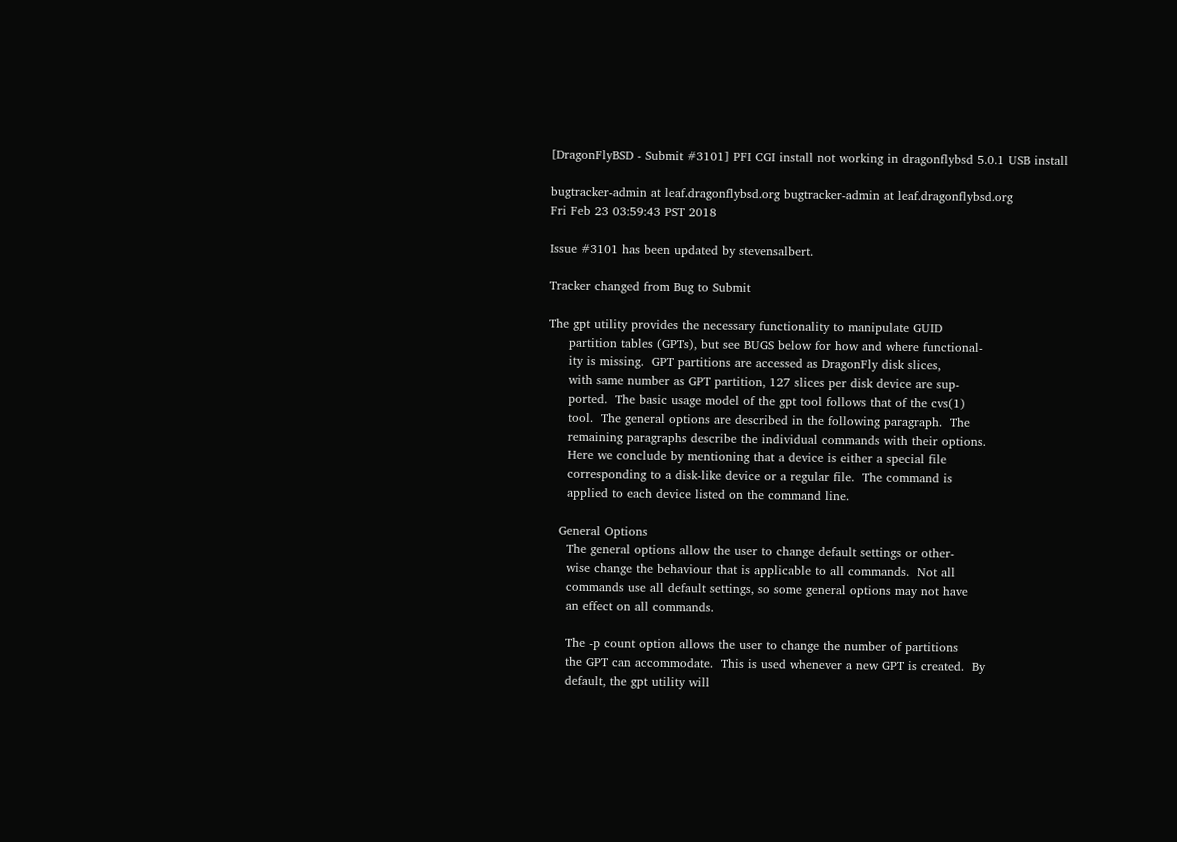[DragonFlyBSD - Submit #3101] PFI CGI install not working in dragonflybsd 5.0.1 USB install

bugtracker-admin at leaf.dragonflybsd.org bugtracker-admin at leaf.dragonflybsd.org
Fri Feb 23 03:59:43 PST 2018

Issue #3101 has been updated by stevensalbert.

Tracker changed from Bug to Submit

The gpt utility provides the necessary functionality to manipulate GUID
     partition tables (GPTs), but see BUGS below for how and where functional-
     ity is missing.  GPT partitions are accessed as DragonFly disk slices,
     with same number as GPT partition, 127 slices per disk device are sup-
     ported.  The basic usage model of the gpt tool follows that of the cvs(1)
     tool.  The general options are described in the following paragraph.  The
     remaining paragraphs describe the individual commands with their options.
     Here we conclude by mentioning that a device is either a special file
     corresponding to a disk-like device or a regular file.  The command is
     applied to each device listed on the command line.

   General Options
     The general options allow the user to change default settings or other-
     wise change the behaviour that is applicable to all commands.  Not all
     commands use all default settings, so some general options may not have
     an effect on all commands.

     The -p count option allows the user to change the number of partitions
     the GPT can accommodate.  This is used whenever a new GPT is created.  By
     default, the gpt utility will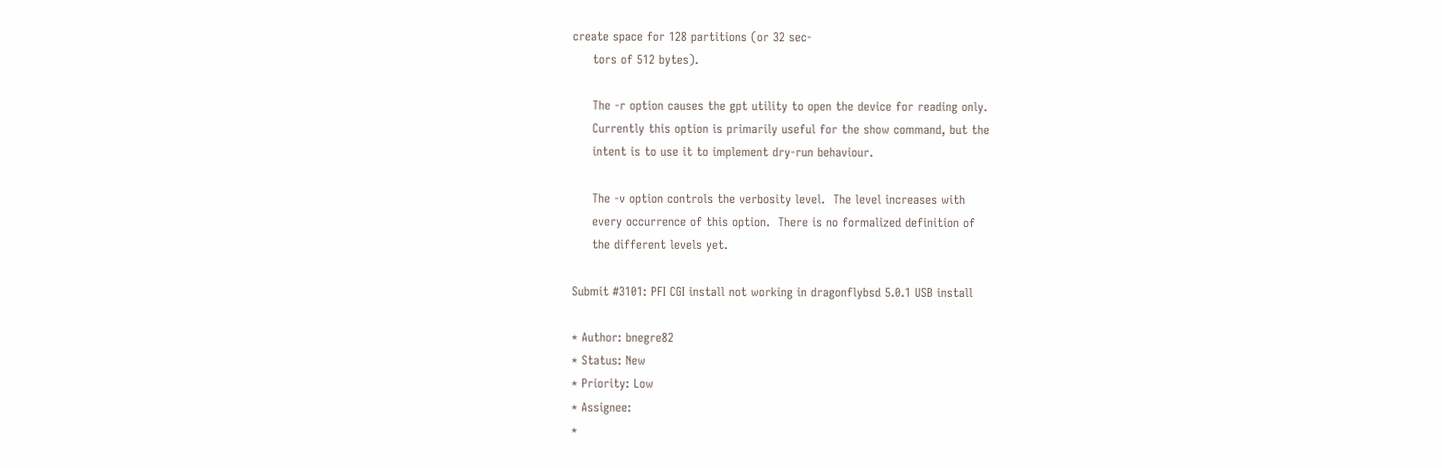create space for 128 partitions (or 32 sec-
     tors of 512 bytes).

     The -r option causes the gpt utility to open the device for reading only.
     Currently this option is primarily useful for the show command, but the
     intent is to use it to implement dry-run behaviour.

     The -v option controls the verbosity level.  The level increases with
     every occurrence of this option.  There is no formalized definition of
     the different levels yet.

Submit #3101: PFI CGI install not working in dragonflybsd 5.0.1 USB install

* Author: bnegre82
* Status: New
* Priority: Low
* Assignee:
*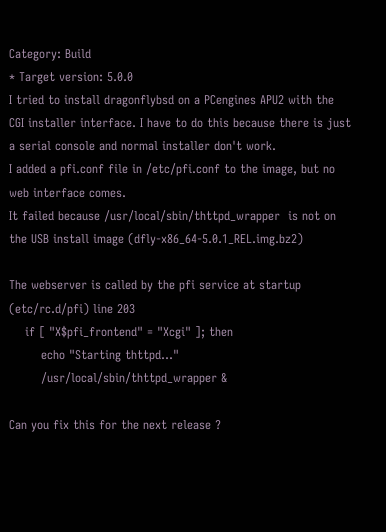Category: Build
* Target version: 5.0.0
I tried to install dragonflybsd on a PCengines APU2 with the CGI installer interface. I have to do this because there is just a serial console and normal installer don't work.
I added a pfi.conf file in /etc/pfi.conf to the image, but no web interface comes.
It failed because /usr/local/sbin/thttpd_wrapper  is not on the USB install image (dfly-x86_64-5.0.1_REL.img.bz2)

The webserver is called by the pfi service at startup (etc/rc.d/pfi) line 203
    if [ "X$pfi_frontend" = "Xcgi" ]; then
        echo "Starting thttpd..."
        /usr/local/sbin/thttpd_wrapper &

Can you fix this for the next release ?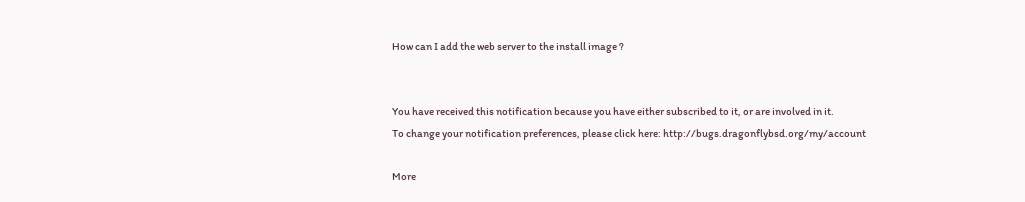How can I add the web server to the install image ?


You have received this notification because you have either subscribed to it, or are involved in it.
To change your notification preferences, please click here: http://bugs.dragonflybsd.org/my/account

More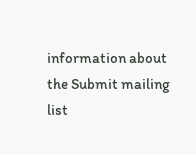information about the Submit mailing list